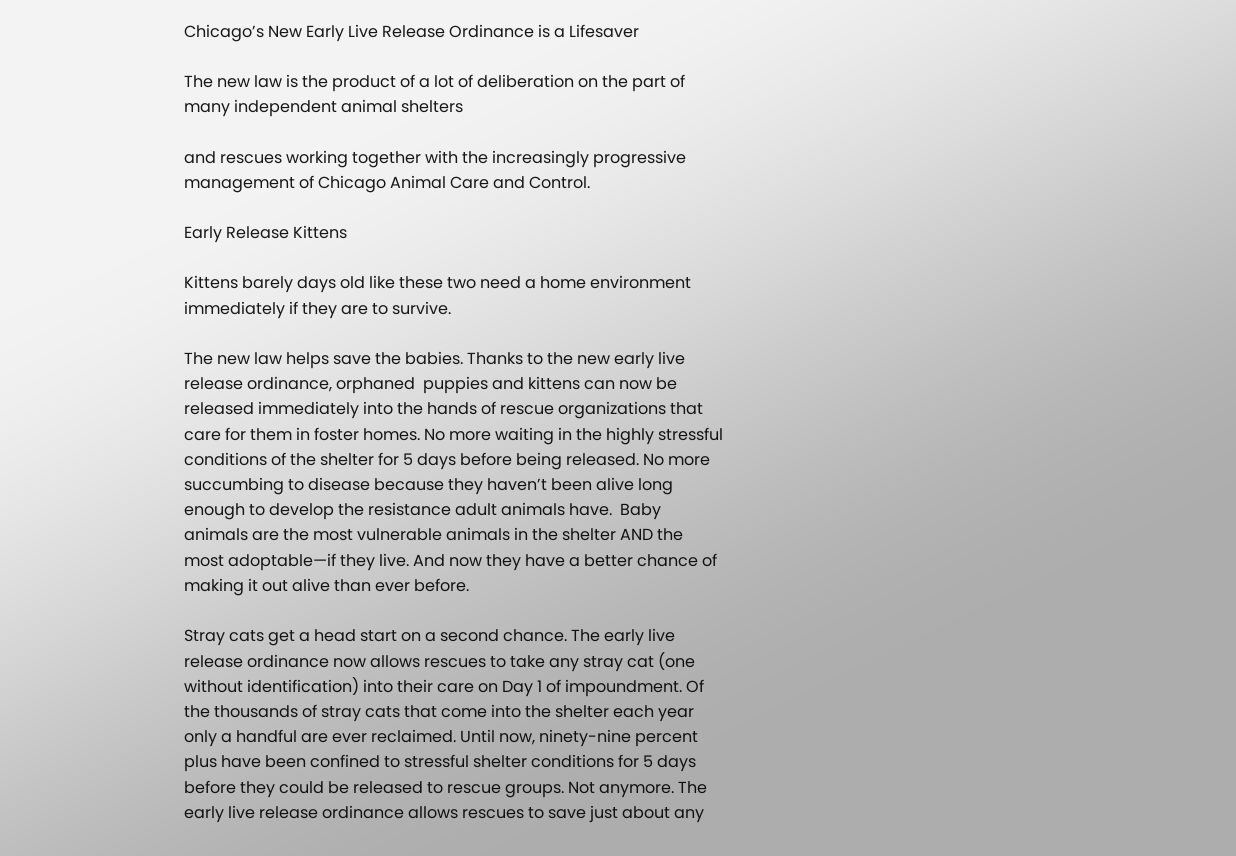Chicago’s New Early Live Release Ordinance is a Lifesaver

The new law is the product of a lot of deliberation on the part of many independent animal shelters

and rescues working together with the increasingly progressive management of Chicago Animal Care and Control.

Early Release Kittens

Kittens barely days old like these two need a home environment immediately if they are to survive.

The new law helps save the babies. Thanks to the new early live release ordinance, orphaned  puppies and kittens can now be released immediately into the hands of rescue organizations that care for them in foster homes. No more waiting in the highly stressful conditions of the shelter for 5 days before being released. No more succumbing to disease because they haven’t been alive long enough to develop the resistance adult animals have.  Baby animals are the most vulnerable animals in the shelter AND the most adoptable—if they live. And now they have a better chance of making it out alive than ever before.

Stray cats get a head start on a second chance. The early live release ordinance now allows rescues to take any stray cat (one without identification) into their care on Day 1 of impoundment. Of the thousands of stray cats that come into the shelter each year only a handful are ever reclaimed. Until now, ninety-nine percent plus have been confined to stressful shelter conditions for 5 days before they could be released to rescue groups. Not anymore. The early live release ordinance allows rescues to save just about any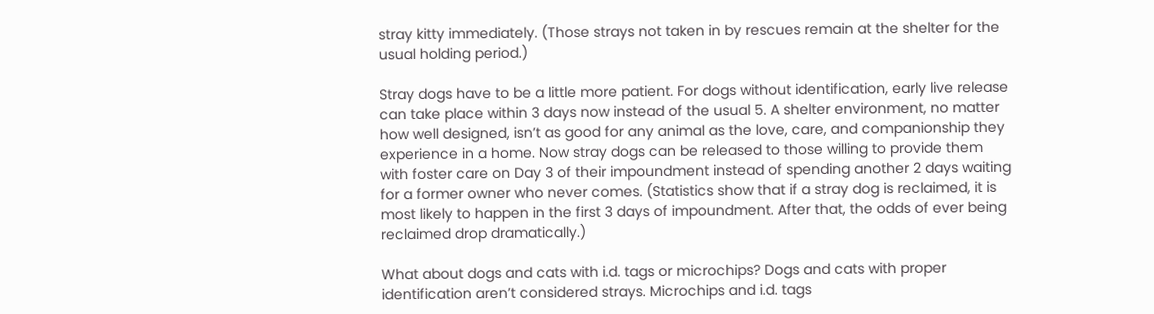stray kitty immediately. (Those strays not taken in by rescues remain at the shelter for the usual holding period.)

Stray dogs have to be a little more patient. For dogs without identification, early live release can take place within 3 days now instead of the usual 5. A shelter environment, no matter how well designed, isn’t as good for any animal as the love, care, and companionship they experience in a home. Now stray dogs can be released to those willing to provide them with foster care on Day 3 of their impoundment instead of spending another 2 days waiting for a former owner who never comes. (Statistics show that if a stray dog is reclaimed, it is most likely to happen in the first 3 days of impoundment. After that, the odds of ever being reclaimed drop dramatically.)

What about dogs and cats with i.d. tags or microchips? Dogs and cats with proper identification aren’t considered strays. Microchips and i.d. tags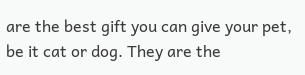are the best gift you can give your pet, be it cat or dog. They are the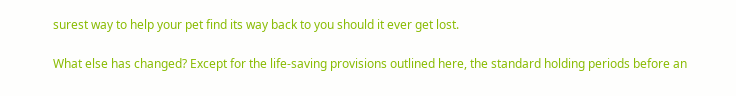surest way to help your pet find its way back to you should it ever get lost.

What else has changed? Except for the life-saving provisions outlined here, the standard holding periods before an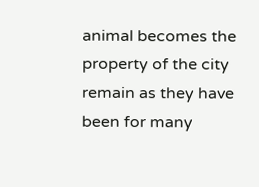animal becomes the property of the city remain as they have been for many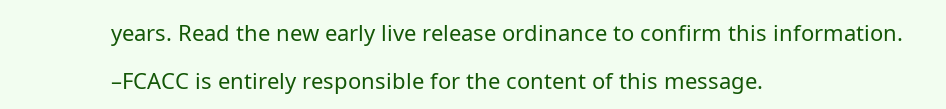years. Read the new early live release ordinance to confirm this information.

–FCACC is entirely responsible for the content of this message.